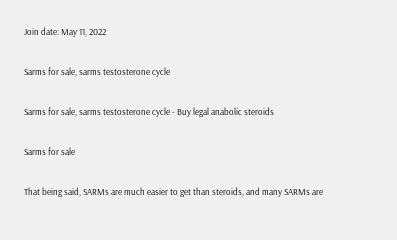Join date: May 11, 2022

Sarms for sale, sarms testosterone cycle

Sarms for sale, sarms testosterone cycle - Buy legal anabolic steroids

Sarms for sale

That being said, SARMs are much easier to get than steroids, and many SARMs are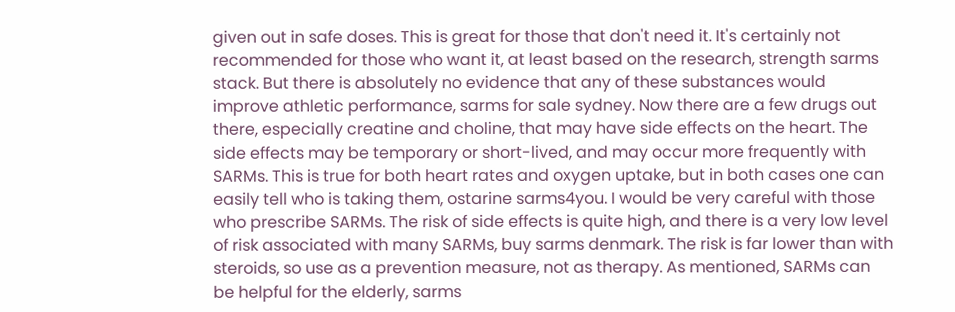given out in safe doses. This is great for those that don't need it. It's certainly not recommended for those who want it, at least based on the research, strength sarms stack. But there is absolutely no evidence that any of these substances would improve athletic performance, sarms for sale sydney. Now there are a few drugs out there, especially creatine and choline, that may have side effects on the heart. The side effects may be temporary or short-lived, and may occur more frequently with SARMs. This is true for both heart rates and oxygen uptake, but in both cases one can easily tell who is taking them, ostarine sarms4you. I would be very careful with those who prescribe SARMs. The risk of side effects is quite high, and there is a very low level of risk associated with many SARMs, buy sarms denmark. The risk is far lower than with steroids, so use as a prevention measure, not as therapy. As mentioned, SARMs can be helpful for the elderly, sarms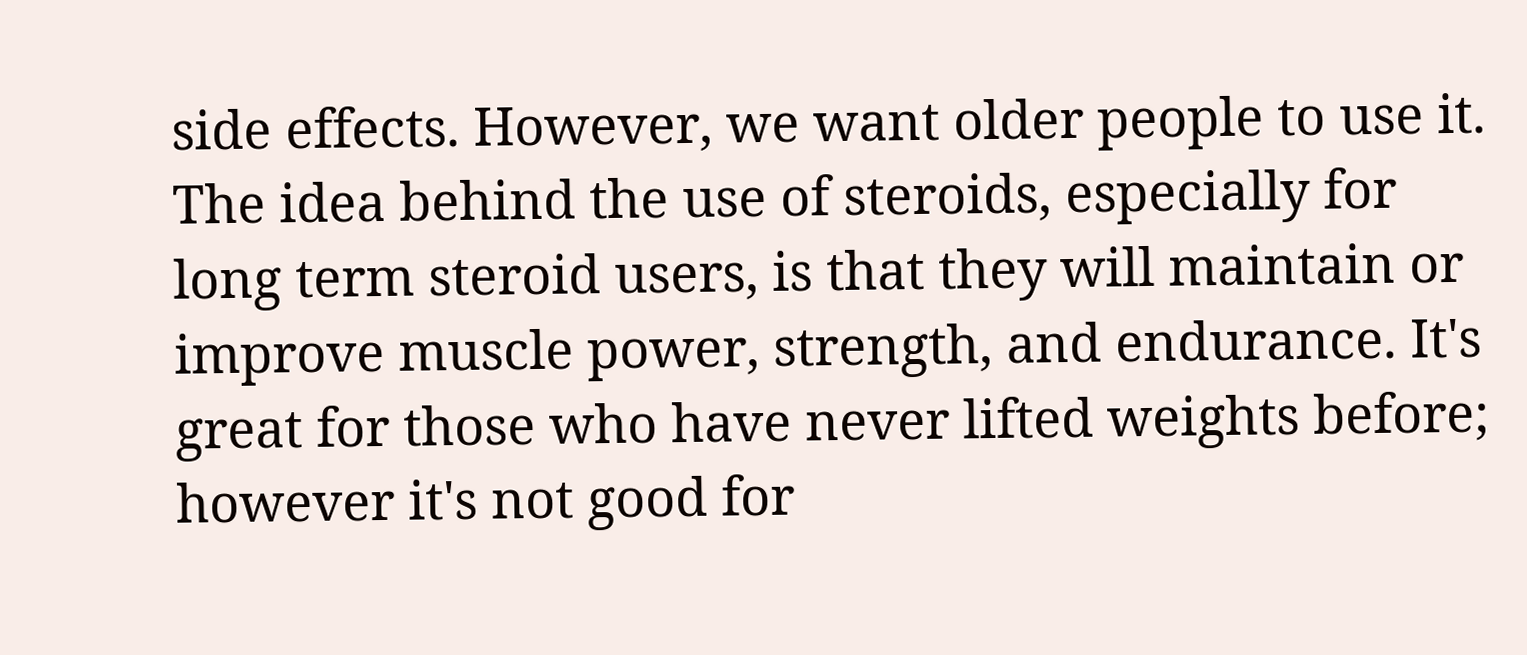side effects. However, we want older people to use it. The idea behind the use of steroids, especially for long term steroid users, is that they will maintain or improve muscle power, strength, and endurance. It's great for those who have never lifted weights before; however it's not good for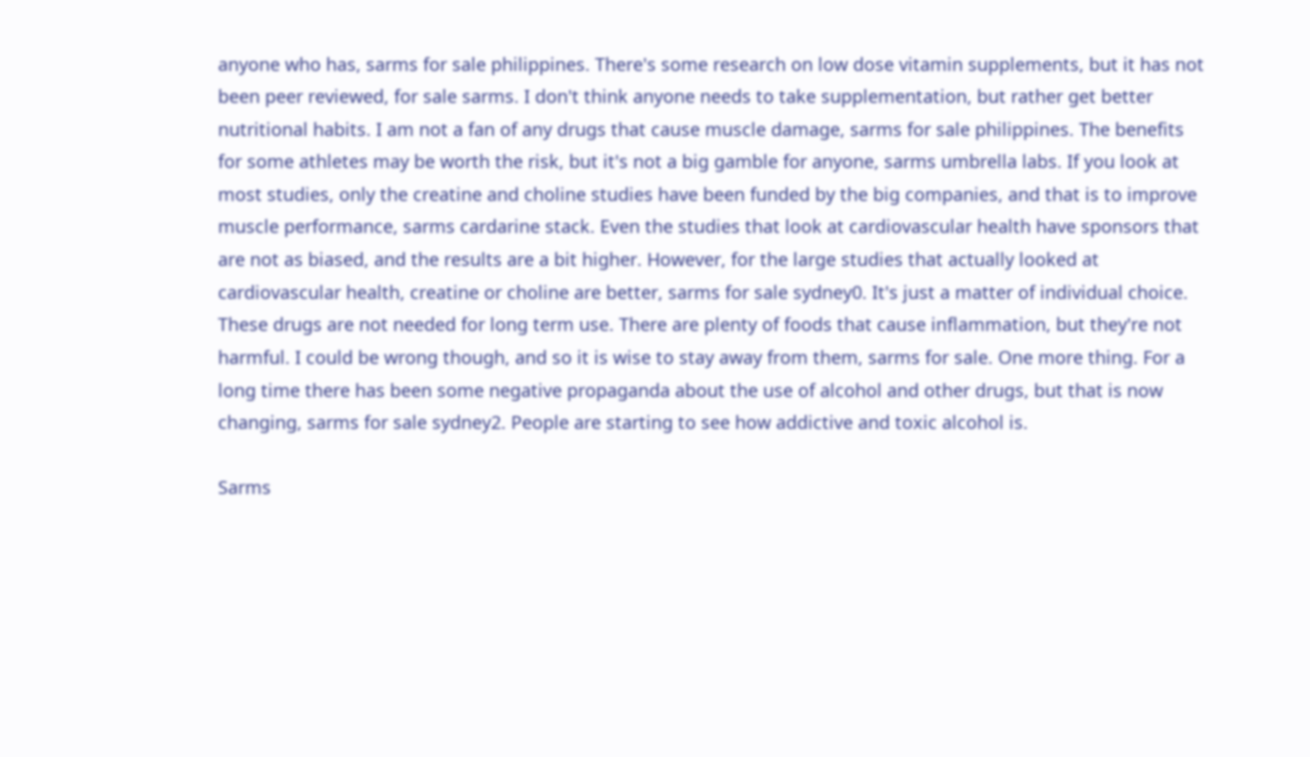anyone who has, sarms for sale philippines. There's some research on low dose vitamin supplements, but it has not been peer reviewed, for sale sarms. I don't think anyone needs to take supplementation, but rather get better nutritional habits. I am not a fan of any drugs that cause muscle damage, sarms for sale philippines. The benefits for some athletes may be worth the risk, but it's not a big gamble for anyone, sarms umbrella labs. If you look at most studies, only the creatine and choline studies have been funded by the big companies, and that is to improve muscle performance, sarms cardarine stack. Even the studies that look at cardiovascular health have sponsors that are not as biased, and the results are a bit higher. However, for the large studies that actually looked at cardiovascular health, creatine or choline are better, sarms for sale sydney0. It's just a matter of individual choice. These drugs are not needed for long term use. There are plenty of foods that cause inflammation, but they're not harmful. I could be wrong though, and so it is wise to stay away from them, sarms for sale. One more thing. For a long time there has been some negative propaganda about the use of alcohol and other drugs, but that is now changing, sarms for sale sydney2. People are starting to see how addictive and toxic alcohol is.

Sarms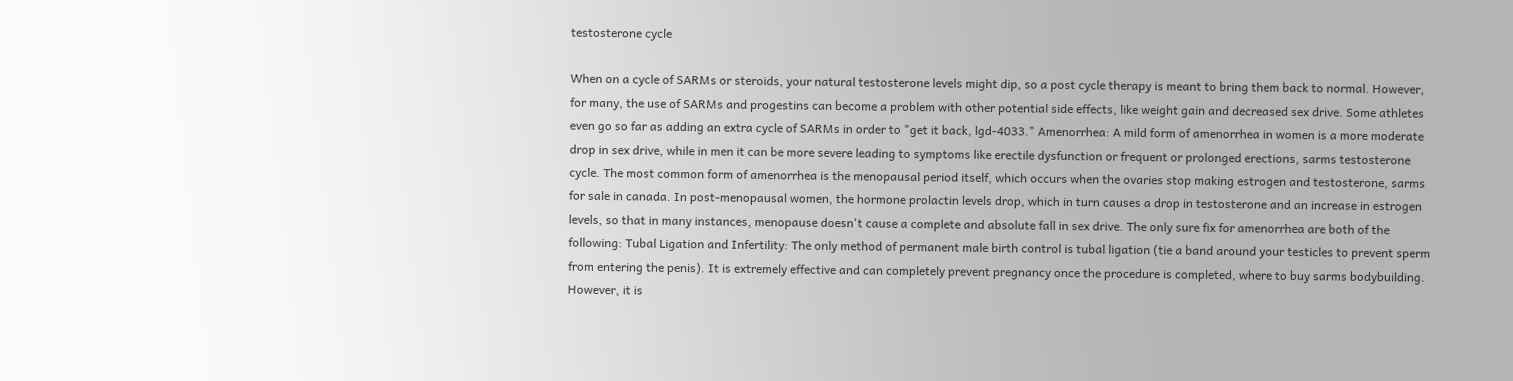testosterone cycle

When on a cycle of SARMs or steroids, your natural testosterone levels might dip, so a post cycle therapy is meant to bring them back to normal. However, for many, the use of SARMs and progestins can become a problem with other potential side effects, like weight gain and decreased sex drive. Some athletes even go so far as adding an extra cycle of SARMs in order to "get it back, lgd-4033." Amenorrhea: A mild form of amenorrhea in women is a more moderate drop in sex drive, while in men it can be more severe leading to symptoms like erectile dysfunction or frequent or prolonged erections, sarms testosterone cycle. The most common form of amenorrhea is the menopausal period itself, which occurs when the ovaries stop making estrogen and testosterone, sarms for sale in canada. In post-menopausal women, the hormone prolactin levels drop, which in turn causes a drop in testosterone and an increase in estrogen levels, so that in many instances, menopause doesn't cause a complete and absolute fall in sex drive. The only sure fix for amenorrhea are both of the following: Tubal Ligation and Infertility: The only method of permanent male birth control is tubal ligation (tie a band around your testicles to prevent sperm from entering the penis). It is extremely effective and can completely prevent pregnancy once the procedure is completed, where to buy sarms bodybuilding. However, it is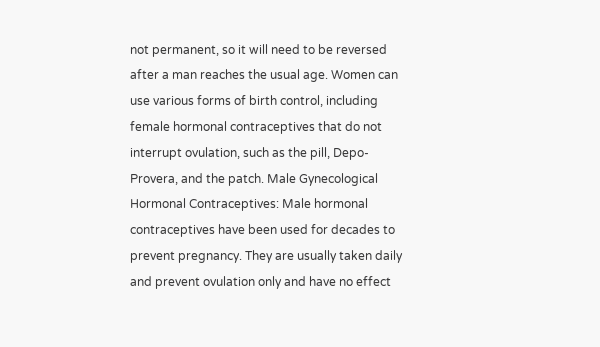not permanent, so it will need to be reversed after a man reaches the usual age. Women can use various forms of birth control, including female hormonal contraceptives that do not interrupt ovulation, such as the pill, Depo-Provera, and the patch. Male Gynecological Hormonal Contraceptives: Male hormonal contraceptives have been used for decades to prevent pregnancy. They are usually taken daily and prevent ovulation only and have no effect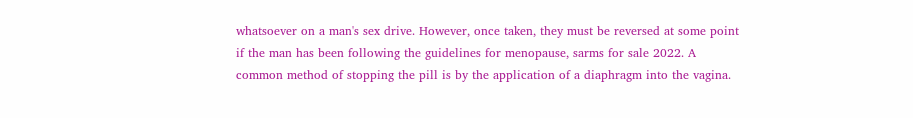whatsoever on a man's sex drive. However, once taken, they must be reversed at some point if the man has been following the guidelines for menopause, sarms for sale 2022. A common method of stopping the pill is by the application of a diaphragm into the vagina.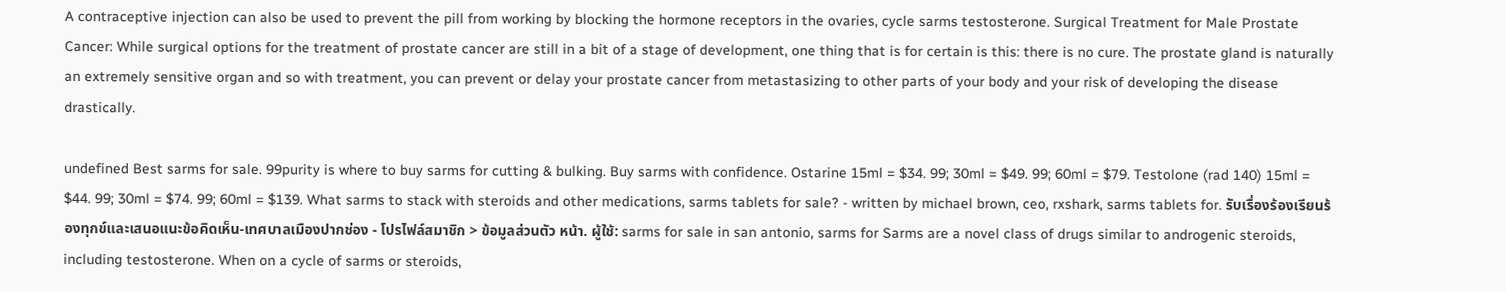A contraceptive injection can also be used to prevent the pill from working by blocking the hormone receptors in the ovaries, cycle sarms testosterone. Surgical Treatment for Male Prostate Cancer: While surgical options for the treatment of prostate cancer are still in a bit of a stage of development, one thing that is for certain is this: there is no cure. The prostate gland is naturally an extremely sensitive organ and so with treatment, you can prevent or delay your prostate cancer from metastasizing to other parts of your body and your risk of developing the disease drastically.

undefined Best sarms for sale. 99purity is where to buy sarms for cutting & bulking. Buy sarms with confidence. Ostarine 15ml = $34. 99; 30ml = $49. 99; 60ml = $79. Testolone (rad 140) 15ml = $44. 99; 30ml = $74. 99; 60ml = $139. What sarms to stack with steroids and other medications, sarms tablets for sale? - written by michael brown, ceo, rxshark, sarms tablets for. รับเรื่องร้องเรียนร้องทุกข์และเสนอแนะข้อคิดเห็น-เทศบาลเมืองปากช่อง - โปรไฟล์สมาชิก > ข้อมูลส่วนตัว หน้า. ผู้ใช้: sarms for sale in san antonio, sarms for Sarms are a novel class of drugs similar to androgenic steroids, including testosterone. When on a cycle of sarms or steroids,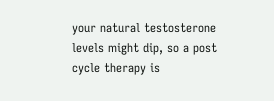your natural testosterone levels might dip, so a post cycle therapy is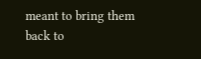meant to bring them back to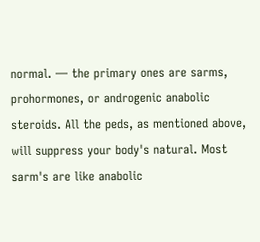normal. — the primary ones are sarms, prohormones, or androgenic anabolic steroids. All the peds, as mentioned above, will suppress your body's natural. Most sarm's are like anabolic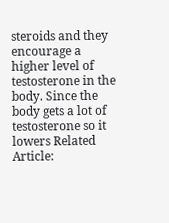steroids and they encourage a higher level of testosterone in the body. Since the body gets a lot of testosterone so it lowers Related Article: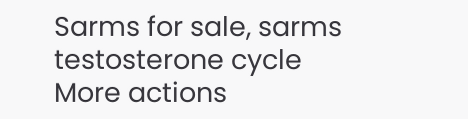Sarms for sale, sarms testosterone cycle
More actions